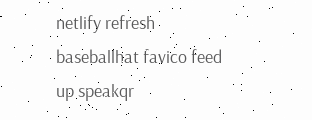netlify refresh baseballhat favico feed up speakqr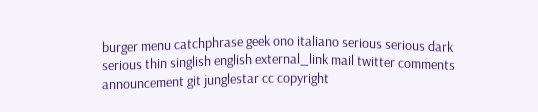burger menu catchphrase geek ono italiano serious serious dark serious thin singlish english external_link mail twitter comments announcement git junglestar cc copyright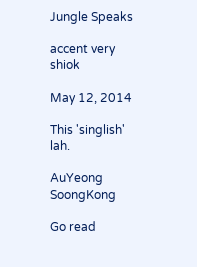Jungle Speaks

accent very shiok

May 12, 2014

This 'singlish' lah.

AuYeong SoongKong

Go read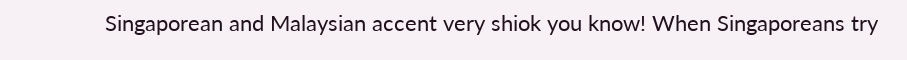Singaporean and Malaysian accent very shiok you know! When Singaporeans try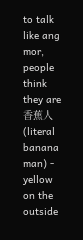to talk like ang mor, people think they are 香蕉人 (literal banana man) - yellow on the outside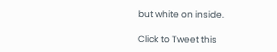but white on inside.

Click to Tweet this